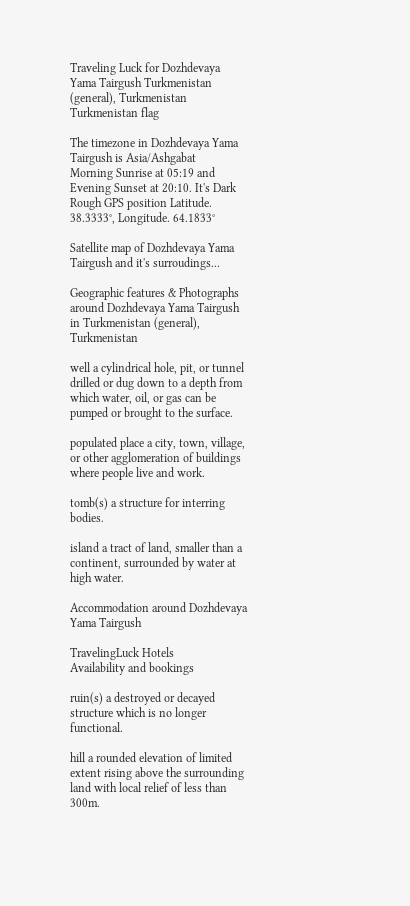Traveling Luck for Dozhdevaya Yama Tairgush Turkmenistan (general), Turkmenistan Turkmenistan flag

The timezone in Dozhdevaya Yama Tairgush is Asia/Ashgabat
Morning Sunrise at 05:19 and Evening Sunset at 20:10. It's Dark
Rough GPS position Latitude. 38.3333°, Longitude. 64.1833°

Satellite map of Dozhdevaya Yama Tairgush and it's surroudings...

Geographic features & Photographs around Dozhdevaya Yama Tairgush in Turkmenistan (general), Turkmenistan

well a cylindrical hole, pit, or tunnel drilled or dug down to a depth from which water, oil, or gas can be pumped or brought to the surface.

populated place a city, town, village, or other agglomeration of buildings where people live and work.

tomb(s) a structure for interring bodies.

island a tract of land, smaller than a continent, surrounded by water at high water.

Accommodation around Dozhdevaya Yama Tairgush

TravelingLuck Hotels
Availability and bookings

ruin(s) a destroyed or decayed structure which is no longer functional.

hill a rounded elevation of limited extent rising above the surrounding land with local relief of less than 300m.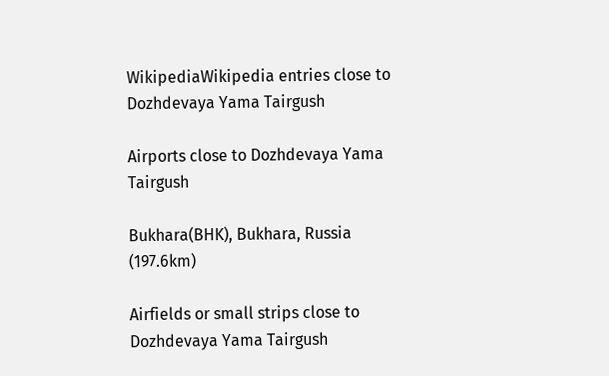WikipediaWikipedia entries close to Dozhdevaya Yama Tairgush

Airports close to Dozhdevaya Yama Tairgush

Bukhara(BHK), Bukhara, Russia (197.6km)

Airfields or small strips close to Dozhdevaya Yama Tairgush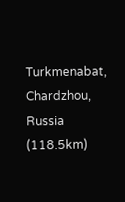Turkmenabat, Chardzhou, Russia (118.5km)